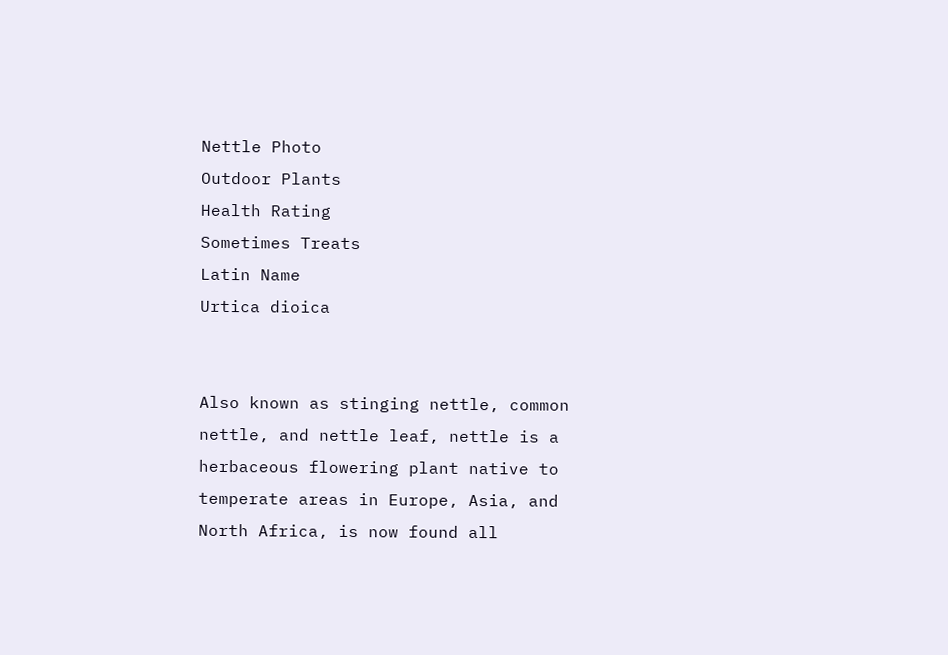Nettle Photo
Outdoor Plants
Health Rating
Sometimes Treats
Latin Name
Urtica dioica


Also known as stinging nettle, common nettle, and nettle leaf, nettle is a herbaceous flowering plant native to temperate areas in Europe, Asia, and North Africa, is now found all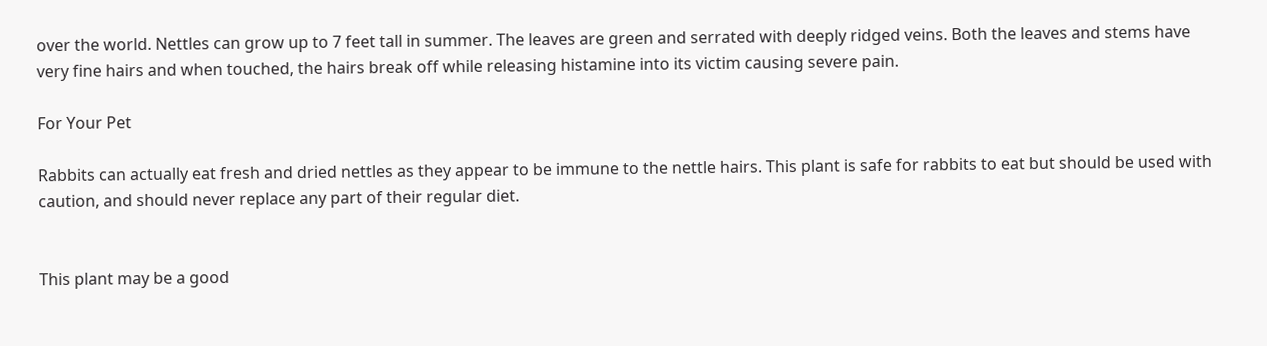over the world. Nettles can grow up to 7 feet tall in summer. The leaves are green and serrated with deeply ridged veins. Both the leaves and stems have very fine hairs and when touched, the hairs break off while releasing histamine into its victim causing severe pain.

For Your Pet

Rabbits can actually eat fresh and dried nettles as they appear to be immune to the nettle hairs. This plant is safe for rabbits to eat but should be used with caution, and should never replace any part of their regular diet.


This plant may be a good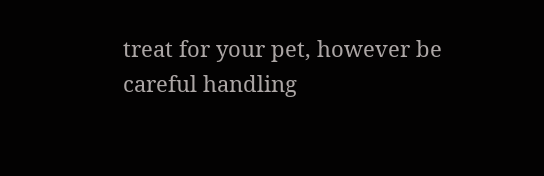treat for your pet, however be careful handling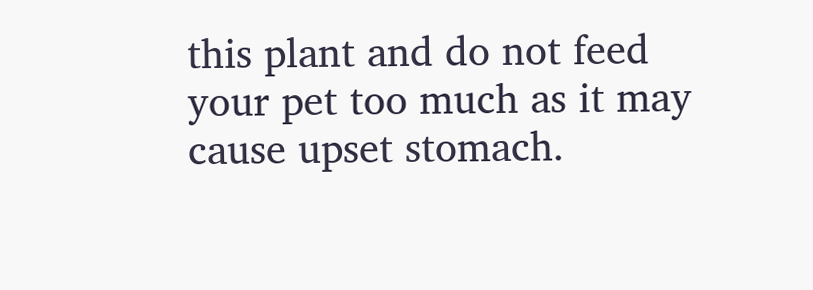this plant and do not feed your pet too much as it may cause upset stomach.